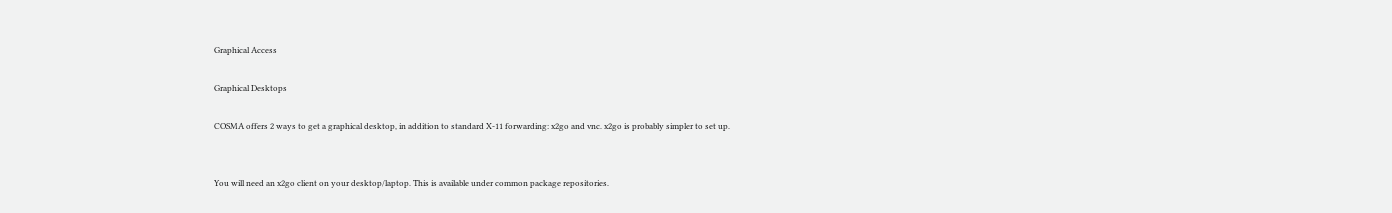Graphical Access

Graphical Desktops

COSMA offers 2 ways to get a graphical desktop, in addition to standard X-11 forwarding: x2go and vnc. x2go is probably simpler to set up.


You will need an x2go client on your desktop/laptop. This is available under common package repositories.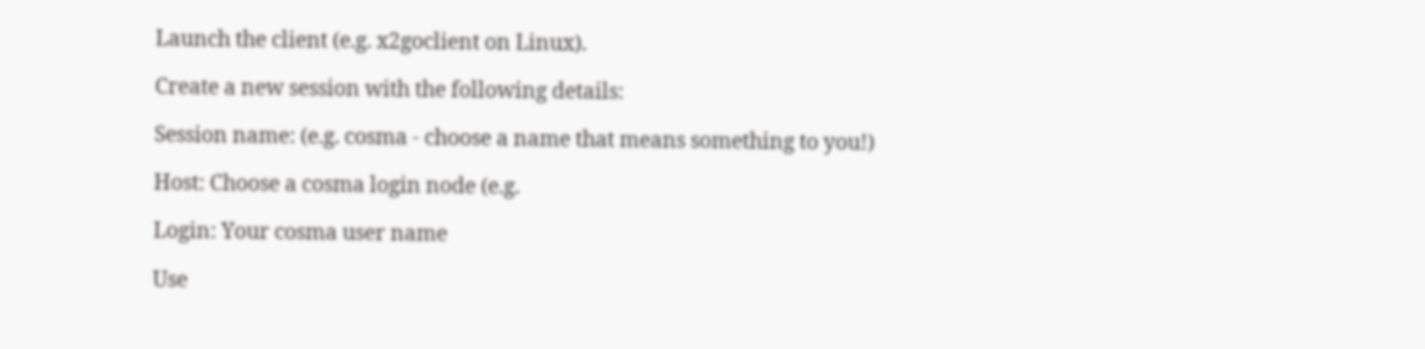Launch the client (e.g. x2goclient on Linux).

Create a new session with the following details:

Session name: (e.g. cosma - choose a name that means something to you!)

Host: Choose a cosma login node (e.g.

Login: Your cosma user name

Use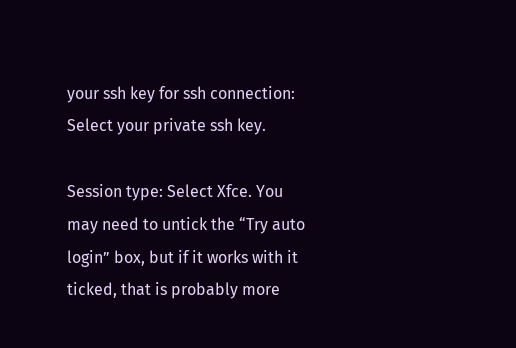your ssh key for ssh connection: Select your private ssh key.

Session type: Select Xfce. You may need to untick the “Try auto login” box, but if it works with it ticked, that is probably more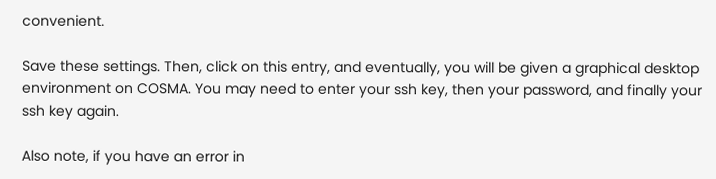convenient.

Save these settings. Then, click on this entry, and eventually, you will be given a graphical desktop environment on COSMA. You may need to enter your ssh key, then your password, and finally your ssh key again.

Also note, if you have an error in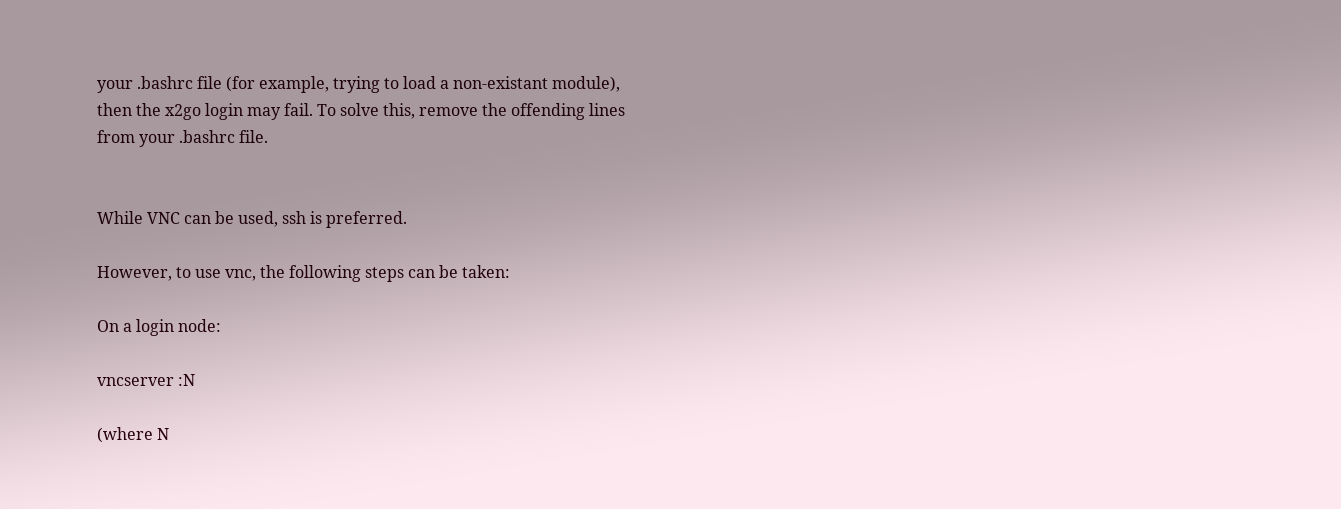your .bashrc file (for example, trying to load a non-existant module), then the x2go login may fail. To solve this, remove the offending lines from your .bashrc file.


While VNC can be used, ssh is preferred.

However, to use vnc, the following steps can be taken:

On a login node:

vncserver :N

(where N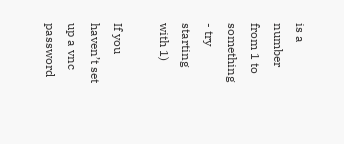is a number from 1 to something - try starting with 1)

If you haven’t set up a vnc password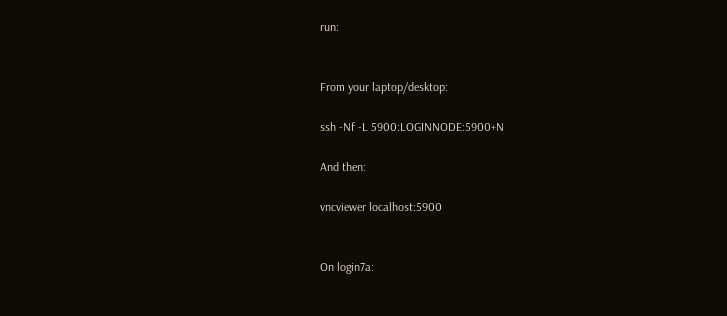run:


From your laptop/desktop:

ssh -Nf -L 5900:LOGINNODE:5900+N

And then:

vncviewer localhost:5900


On login7a: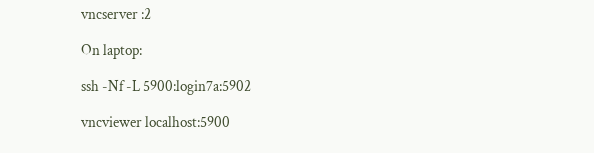vncserver :2

On laptop:

ssh -Nf -L 5900:login7a:5902

vncviewer localhost:5900